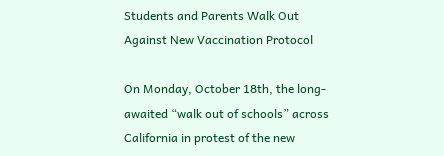Students and Parents Walk Out Against New Vaccination Protocol

On Monday, October 18th, the long-awaited “walk out of schools” across California in protest of the new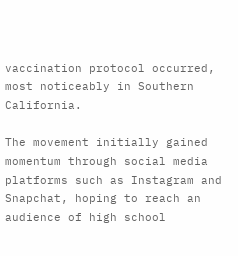vaccination protocol occurred, most noticeably in Southern California.

The movement initially gained momentum through social media platforms such as Instagram and Snapchat, hoping to reach an audience of high school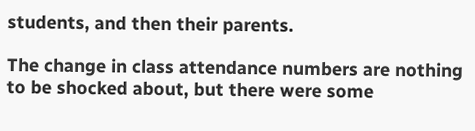students, and then their parents.

The change in class attendance numbers are nothing to be shocked about, but there were some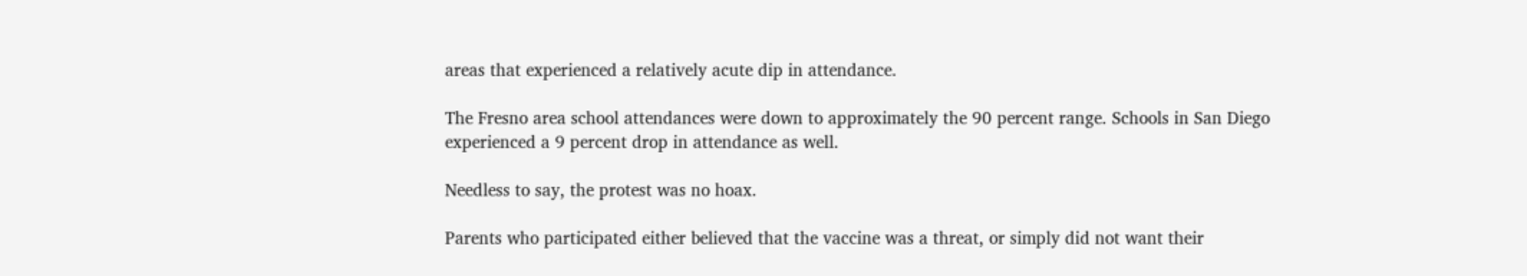areas that experienced a relatively acute dip in attendance.

The Fresno area school attendances were down to approximately the 90 percent range. Schools in San Diego experienced a 9 percent drop in attendance as well.

Needless to say, the protest was no hoax.

Parents who participated either believed that the vaccine was a threat, or simply did not want their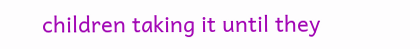children taking it until they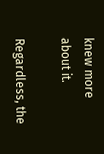knew more about it.

Regardless, the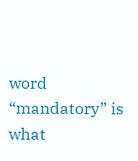word “mandatory” is what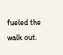fueled the walk out.